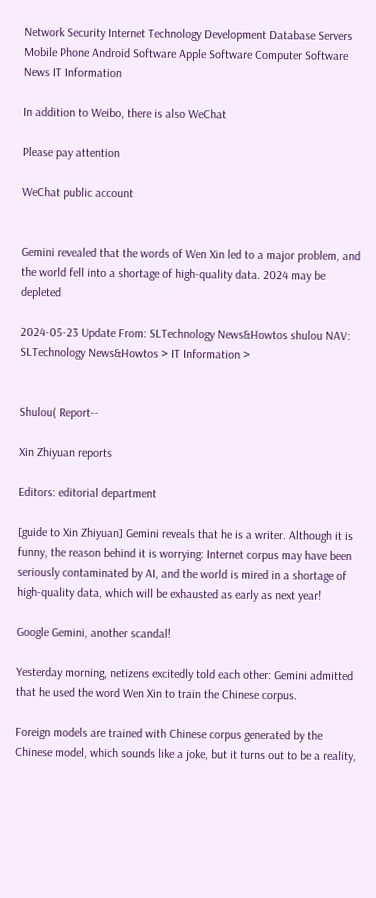Network Security Internet Technology Development Database Servers Mobile Phone Android Software Apple Software Computer Software News IT Information

In addition to Weibo, there is also WeChat

Please pay attention

WeChat public account


Gemini revealed that the words of Wen Xin led to a major problem, and the world fell into a shortage of high-quality data. 2024 may be depleted

2024-05-23 Update From: SLTechnology News&Howtos shulou NAV: SLTechnology News&Howtos > IT Information >


Shulou( Report--

Xin Zhiyuan reports

Editors: editorial department

[guide to Xin Zhiyuan] Gemini reveals that he is a writer. Although it is funny, the reason behind it is worrying: Internet corpus may have been seriously contaminated by AI, and the world is mired in a shortage of high-quality data, which will be exhausted as early as next year!

Google Gemini, another scandal!

Yesterday morning, netizens excitedly told each other: Gemini admitted that he used the word Wen Xin to train the Chinese corpus.

Foreign models are trained with Chinese corpus generated by the Chinese model, which sounds like a joke, but it turns out to be a reality,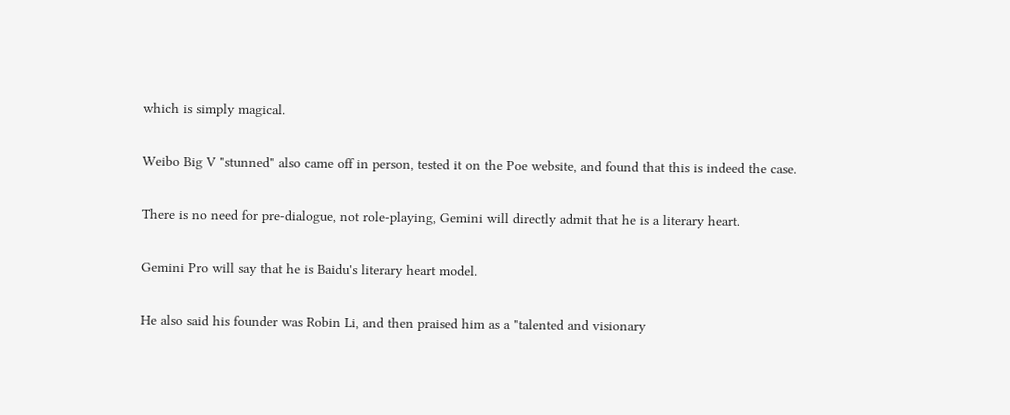which is simply magical.

Weibo Big V "stunned" also came off in person, tested it on the Poe website, and found that this is indeed the case.

There is no need for pre-dialogue, not role-playing, Gemini will directly admit that he is a literary heart.

Gemini Pro will say that he is Baidu's literary heart model.

He also said his founder was Robin Li, and then praised him as a "talented and visionary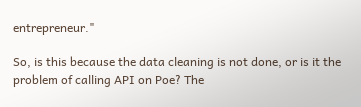entrepreneur."

So, is this because the data cleaning is not done, or is it the problem of calling API on Poe? The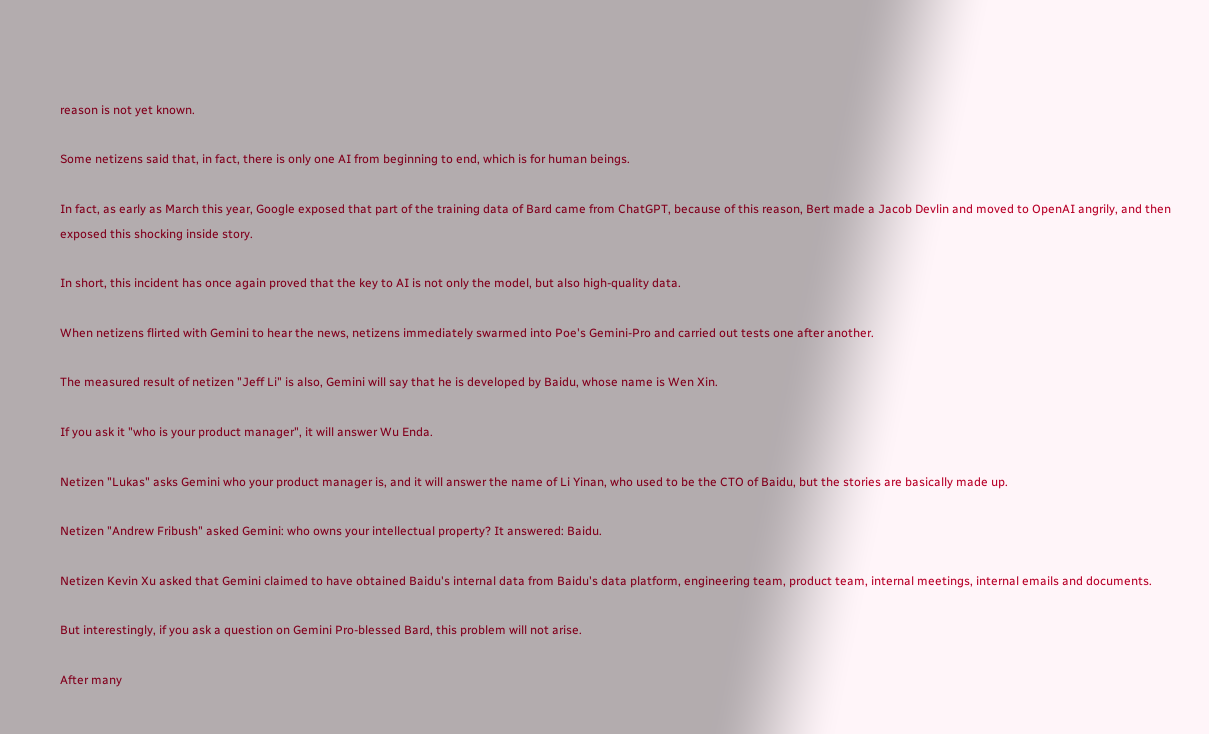reason is not yet known.

Some netizens said that, in fact, there is only one AI from beginning to end, which is for human beings.

In fact, as early as March this year, Google exposed that part of the training data of Bard came from ChatGPT, because of this reason, Bert made a Jacob Devlin and moved to OpenAI angrily, and then exposed this shocking inside story.

In short, this incident has once again proved that the key to AI is not only the model, but also high-quality data.

When netizens flirted with Gemini to hear the news, netizens immediately swarmed into Poe's Gemini-Pro and carried out tests one after another.

The measured result of netizen "Jeff Li" is also, Gemini will say that he is developed by Baidu, whose name is Wen Xin.

If you ask it "who is your product manager", it will answer Wu Enda.

Netizen "Lukas" asks Gemini who your product manager is, and it will answer the name of Li Yinan, who used to be the CTO of Baidu, but the stories are basically made up.

Netizen "Andrew Fribush" asked Gemini: who owns your intellectual property? It answered: Baidu.

Netizen Kevin Xu asked that Gemini claimed to have obtained Baidu's internal data from Baidu's data platform, engineering team, product team, internal meetings, internal emails and documents.

But interestingly, if you ask a question on Gemini Pro-blessed Bard, this problem will not arise.

After many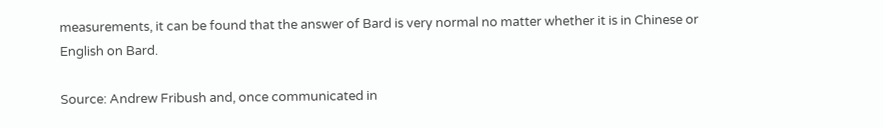measurements, it can be found that the answer of Bard is very normal no matter whether it is in Chinese or English on Bard.

Source: Andrew Fribush and, once communicated in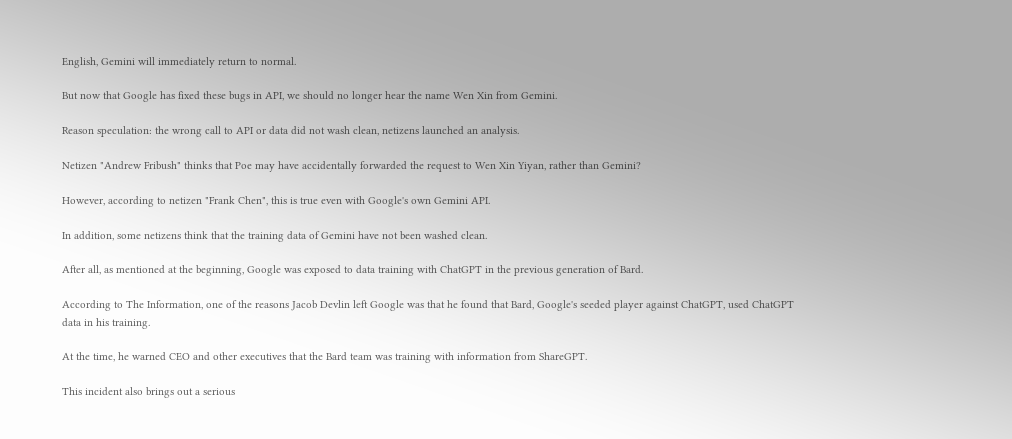English, Gemini will immediately return to normal.

But now that Google has fixed these bugs in API, we should no longer hear the name Wen Xin from Gemini.

Reason speculation: the wrong call to API or data did not wash clean, netizens launched an analysis.

Netizen "Andrew Fribush" thinks that Poe may have accidentally forwarded the request to Wen Xin Yiyan, rather than Gemini?

However, according to netizen "Frank Chen", this is true even with Google's own Gemini API.

In addition, some netizens think that the training data of Gemini have not been washed clean.

After all, as mentioned at the beginning, Google was exposed to data training with ChatGPT in the previous generation of Bard.

According to The Information, one of the reasons Jacob Devlin left Google was that he found that Bard, Google's seeded player against ChatGPT, used ChatGPT data in his training.

At the time, he warned CEO and other executives that the Bard team was training with information from ShareGPT.

This incident also brings out a serious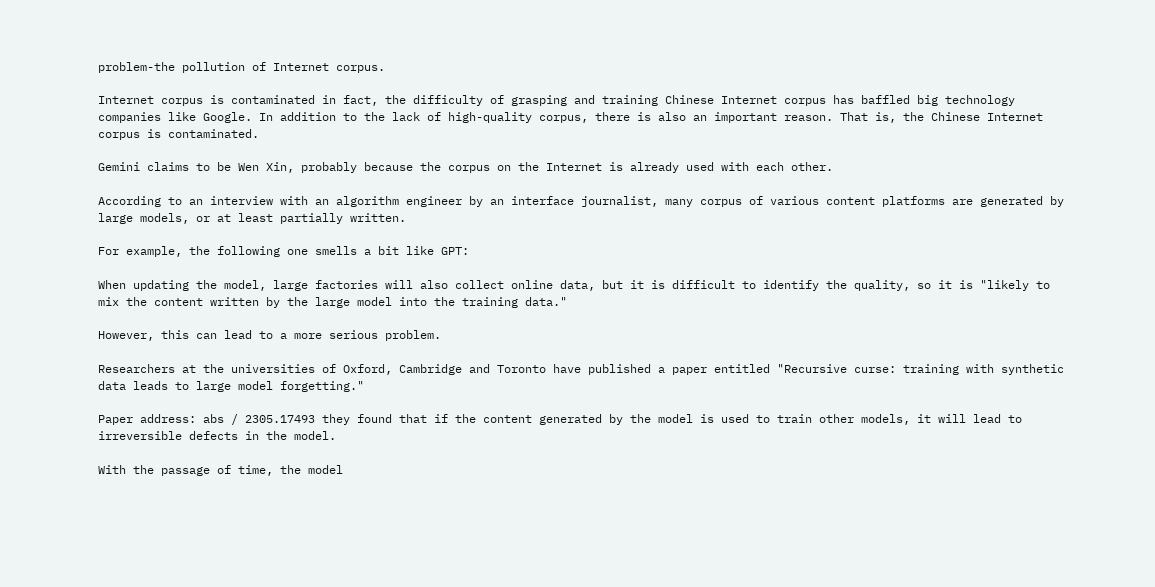problem-the pollution of Internet corpus.

Internet corpus is contaminated in fact, the difficulty of grasping and training Chinese Internet corpus has baffled big technology companies like Google. In addition to the lack of high-quality corpus, there is also an important reason. That is, the Chinese Internet corpus is contaminated.

Gemini claims to be Wen Xin, probably because the corpus on the Internet is already used with each other.

According to an interview with an algorithm engineer by an interface journalist, many corpus of various content platforms are generated by large models, or at least partially written.

For example, the following one smells a bit like GPT:

When updating the model, large factories will also collect online data, but it is difficult to identify the quality, so it is "likely to mix the content written by the large model into the training data."

However, this can lead to a more serious problem.

Researchers at the universities of Oxford, Cambridge and Toronto have published a paper entitled "Recursive curse: training with synthetic data leads to large model forgetting."

Paper address: abs / 2305.17493 they found that if the content generated by the model is used to train other models, it will lead to irreversible defects in the model.

With the passage of time, the model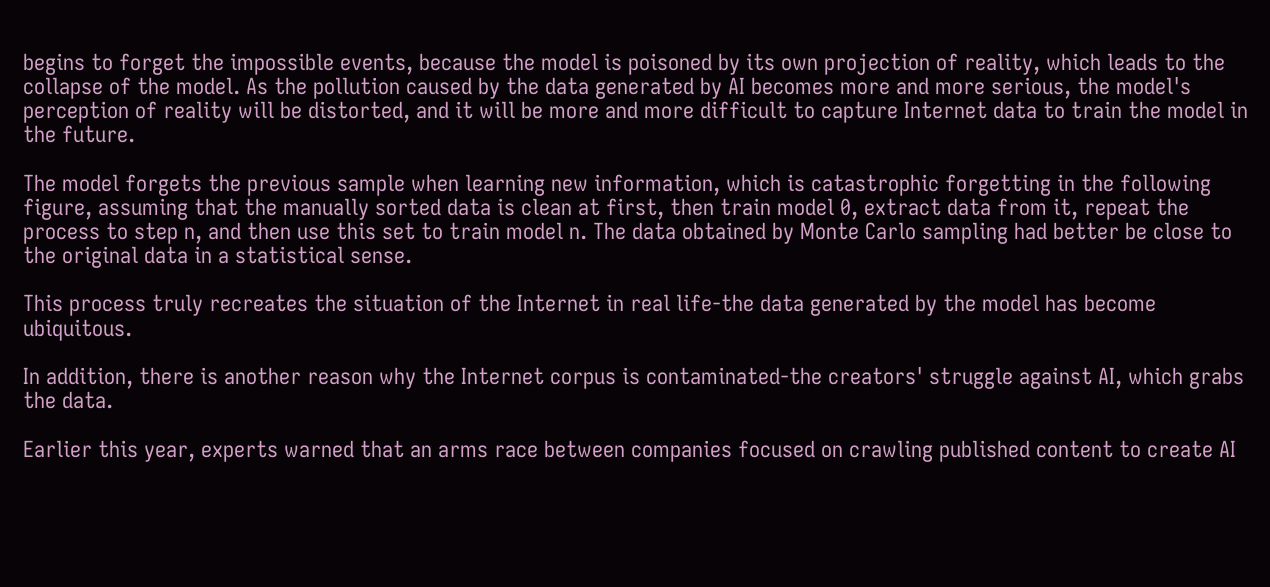begins to forget the impossible events, because the model is poisoned by its own projection of reality, which leads to the collapse of the model. As the pollution caused by the data generated by AI becomes more and more serious, the model's perception of reality will be distorted, and it will be more and more difficult to capture Internet data to train the model in the future.

The model forgets the previous sample when learning new information, which is catastrophic forgetting in the following figure, assuming that the manually sorted data is clean at first, then train model 0, extract data from it, repeat the process to step n, and then use this set to train model n. The data obtained by Monte Carlo sampling had better be close to the original data in a statistical sense.

This process truly recreates the situation of the Internet in real life-the data generated by the model has become ubiquitous.

In addition, there is another reason why the Internet corpus is contaminated-the creators' struggle against AI, which grabs the data.

Earlier this year, experts warned that an arms race between companies focused on crawling published content to create AI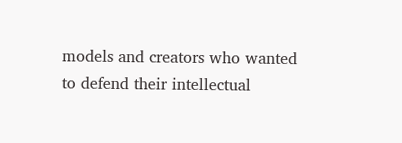models and creators who wanted to defend their intellectual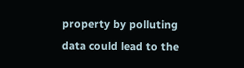property by polluting data could lead to the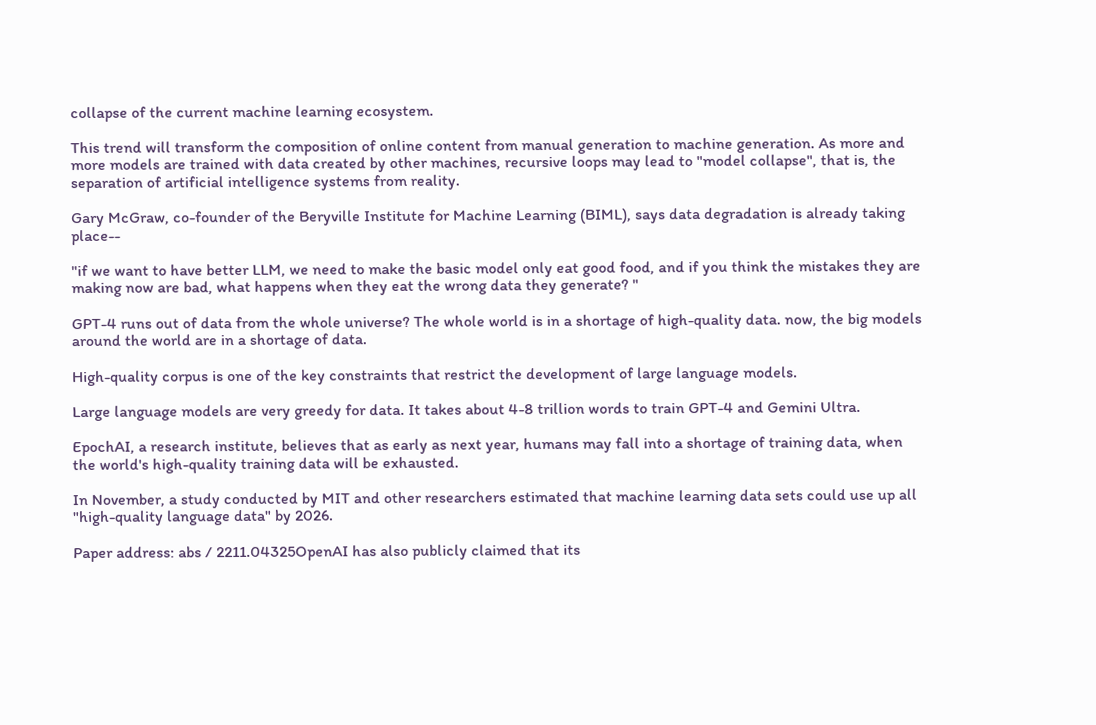collapse of the current machine learning ecosystem.

This trend will transform the composition of online content from manual generation to machine generation. As more and more models are trained with data created by other machines, recursive loops may lead to "model collapse", that is, the separation of artificial intelligence systems from reality.

Gary McGraw, co-founder of the Beryville Institute for Machine Learning (BIML), says data degradation is already taking place--

"if we want to have better LLM, we need to make the basic model only eat good food, and if you think the mistakes they are making now are bad, what happens when they eat the wrong data they generate? "

GPT-4 runs out of data from the whole universe? The whole world is in a shortage of high-quality data. now, the big models around the world are in a shortage of data.

High-quality corpus is one of the key constraints that restrict the development of large language models.

Large language models are very greedy for data. It takes about 4-8 trillion words to train GPT-4 and Gemini Ultra.

EpochAI, a research institute, believes that as early as next year, humans may fall into a shortage of training data, when the world's high-quality training data will be exhausted.

In November, a study conducted by MIT and other researchers estimated that machine learning data sets could use up all "high-quality language data" by 2026.

Paper address: abs / 2211.04325OpenAI has also publicly claimed that its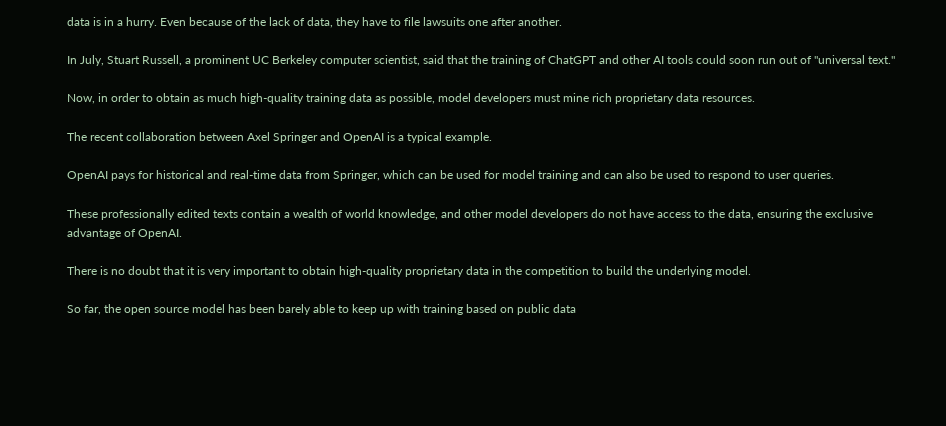data is in a hurry. Even because of the lack of data, they have to file lawsuits one after another.

In July, Stuart Russell, a prominent UC Berkeley computer scientist, said that the training of ChatGPT and other AI tools could soon run out of "universal text."

Now, in order to obtain as much high-quality training data as possible, model developers must mine rich proprietary data resources.

The recent collaboration between Axel Springer and OpenAI is a typical example.

OpenAI pays for historical and real-time data from Springer, which can be used for model training and can also be used to respond to user queries.

These professionally edited texts contain a wealth of world knowledge, and other model developers do not have access to the data, ensuring the exclusive advantage of OpenAI.

There is no doubt that it is very important to obtain high-quality proprietary data in the competition to build the underlying model.

So far, the open source model has been barely able to keep up with training based on public data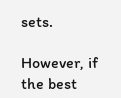sets.

However, if the best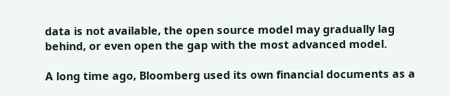data is not available, the open source model may gradually lag behind, or even open the gap with the most advanced model.

A long time ago, Bloomberg used its own financial documents as a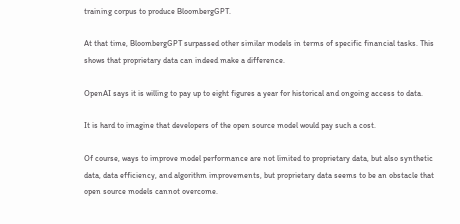training corpus to produce BloombergGPT.

At that time, BloombergGPT surpassed other similar models in terms of specific financial tasks. This shows that proprietary data can indeed make a difference.

OpenAI says it is willing to pay up to eight figures a year for historical and ongoing access to data.

It is hard to imagine that developers of the open source model would pay such a cost.

Of course, ways to improve model performance are not limited to proprietary data, but also synthetic data, data efficiency, and algorithm improvements, but proprietary data seems to be an obstacle that open source models cannot overcome.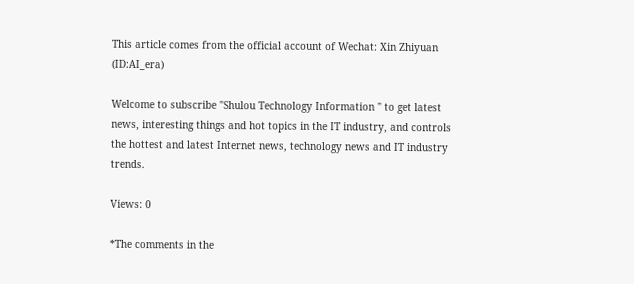This article comes from the official account of Wechat: Xin Zhiyuan (ID:AI_era)

Welcome to subscribe "Shulou Technology Information " to get latest news, interesting things and hot topics in the IT industry, and controls the hottest and latest Internet news, technology news and IT industry trends.

Views: 0

*The comments in the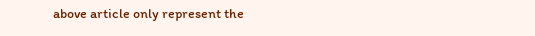above article only represent the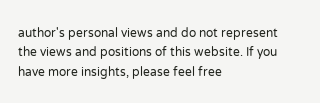author's personal views and do not represent the views and positions of this website. If you have more insights, please feel free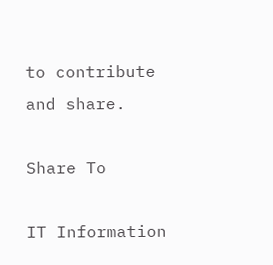to contribute and share.

Share To

IT Information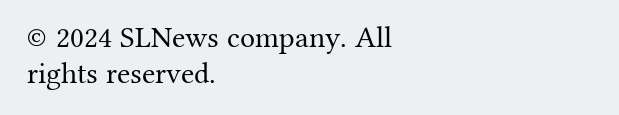© 2024 SLNews company. All rights reserved.